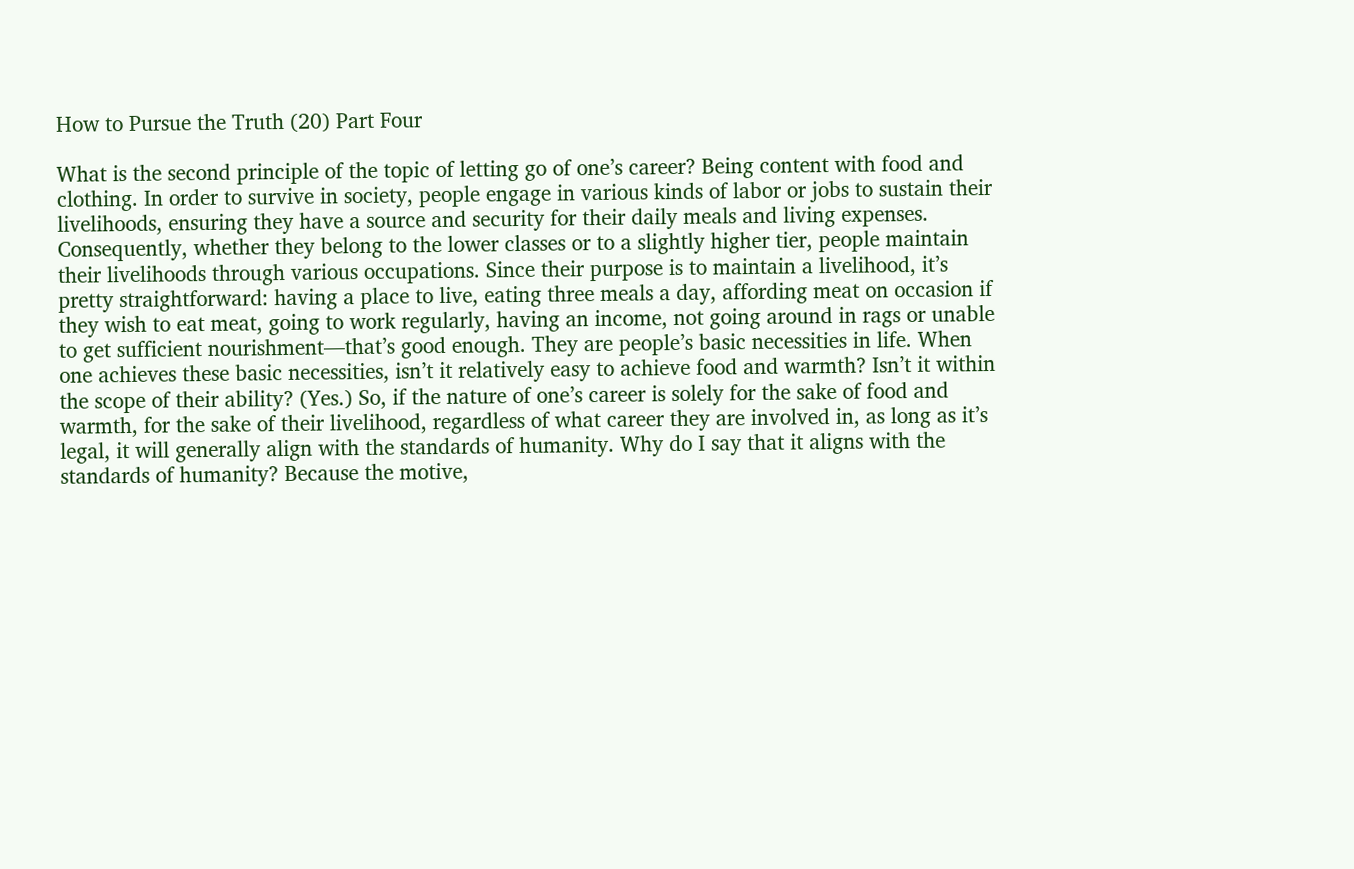How to Pursue the Truth (20) Part Four

What is the second principle of the topic of letting go of one’s career? Being content with food and clothing. In order to survive in society, people engage in various kinds of labor or jobs to sustain their livelihoods, ensuring they have a source and security for their daily meals and living expenses. Consequently, whether they belong to the lower classes or to a slightly higher tier, people maintain their livelihoods through various occupations. Since their purpose is to maintain a livelihood, it’s pretty straightforward: having a place to live, eating three meals a day, affording meat on occasion if they wish to eat meat, going to work regularly, having an income, not going around in rags or unable to get sufficient nourishment—that’s good enough. They are people’s basic necessities in life. When one achieves these basic necessities, isn’t it relatively easy to achieve food and warmth? Isn’t it within the scope of their ability? (Yes.) So, if the nature of one’s career is solely for the sake of food and warmth, for the sake of their livelihood, regardless of what career they are involved in, as long as it’s legal, it will generally align with the standards of humanity. Why do I say that it aligns with the standards of humanity? Because the motive,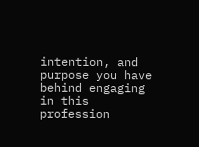intention, and purpose you have behind engaging in this profession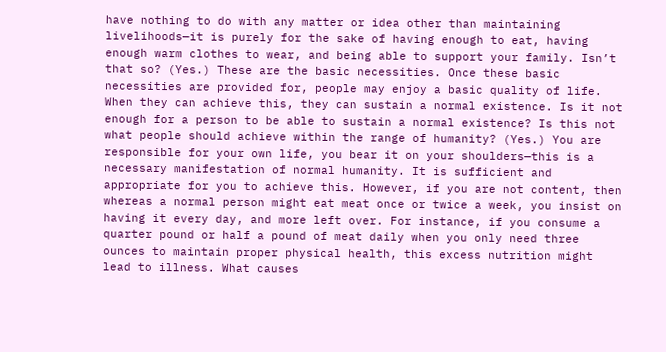have nothing to do with any matter or idea other than maintaining livelihoods—it is purely for the sake of having enough to eat, having enough warm clothes to wear, and being able to support your family. Isn’t that so? (Yes.) These are the basic necessities. Once these basic necessities are provided for, people may enjoy a basic quality of life. When they can achieve this, they can sustain a normal existence. Is it not enough for a person to be able to sustain a normal existence? Is this not what people should achieve within the range of humanity? (Yes.) You are responsible for your own life, you bear it on your shoulders—this is a necessary manifestation of normal humanity. It is sufficient and appropriate for you to achieve this. However, if you are not content, then whereas a normal person might eat meat once or twice a week, you insist on having it every day, and more left over. For instance, if you consume a quarter pound or half a pound of meat daily when you only need three ounces to maintain proper physical health, this excess nutrition might lead to illness. What causes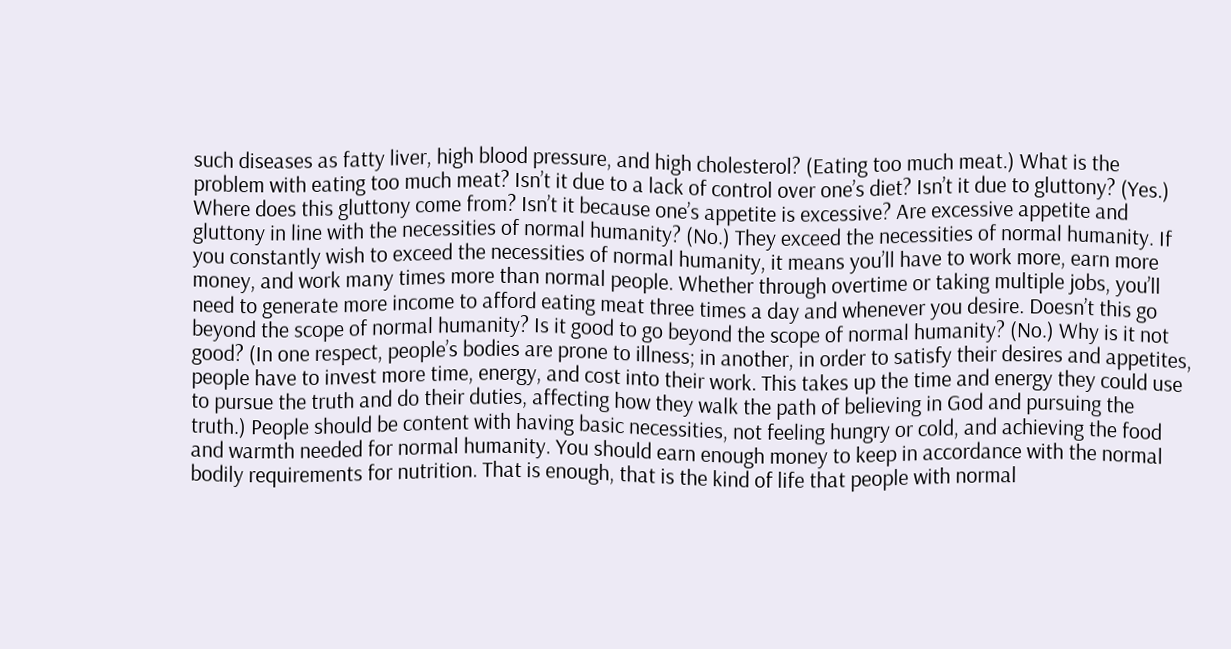such diseases as fatty liver, high blood pressure, and high cholesterol? (Eating too much meat.) What is the problem with eating too much meat? Isn’t it due to a lack of control over one’s diet? Isn’t it due to gluttony? (Yes.) Where does this gluttony come from? Isn’t it because one’s appetite is excessive? Are excessive appetite and gluttony in line with the necessities of normal humanity? (No.) They exceed the necessities of normal humanity. If you constantly wish to exceed the necessities of normal humanity, it means you’ll have to work more, earn more money, and work many times more than normal people. Whether through overtime or taking multiple jobs, you’ll need to generate more income to afford eating meat three times a day and whenever you desire. Doesn’t this go beyond the scope of normal humanity? Is it good to go beyond the scope of normal humanity? (No.) Why is it not good? (In one respect, people’s bodies are prone to illness; in another, in order to satisfy their desires and appetites, people have to invest more time, energy, and cost into their work. This takes up the time and energy they could use to pursue the truth and do their duties, affecting how they walk the path of believing in God and pursuing the truth.) People should be content with having basic necessities, not feeling hungry or cold, and achieving the food and warmth needed for normal humanity. You should earn enough money to keep in accordance with the normal bodily requirements for nutrition. That is enough, that is the kind of life that people with normal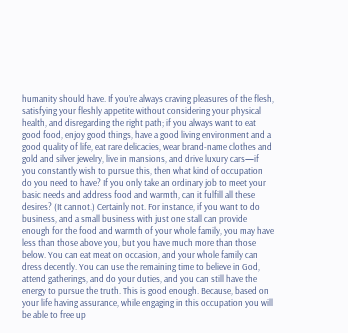humanity should have. If you’re always craving pleasures of the flesh, satisfying your fleshly appetite without considering your physical health, and disregarding the right path; if you always want to eat good food, enjoy good things, have a good living environment and a good quality of life, eat rare delicacies, wear brand-name clothes and gold and silver jewelry, live in mansions, and drive luxury cars—if you constantly wish to pursue this, then what kind of occupation do you need to have? If you only take an ordinary job to meet your basic needs and address food and warmth, can it fulfill all these desires? (It cannot.) Certainly not. For instance, if you want to do business, and a small business with just one stall can provide enough for the food and warmth of your whole family, you may have less than those above you, but you have much more than those below. You can eat meat on occasion, and your whole family can dress decently. You can use the remaining time to believe in God, attend gatherings, and do your duties, and you can still have the energy to pursue the truth. This is good enough. Because, based on your life having assurance, while engaging in this occupation you will be able to free up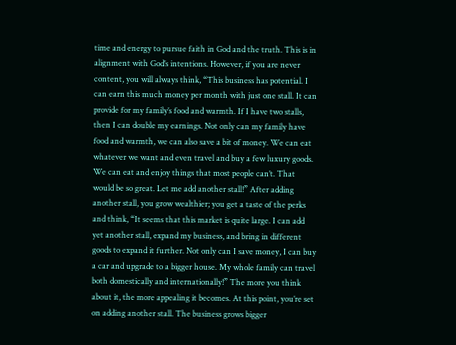time and energy to pursue faith in God and the truth. This is in alignment with God’s intentions. However, if you are never content, you will always think, “This business has potential. I can earn this much money per month with just one stall. It can provide for my family’s food and warmth. If I have two stalls, then I can double my earnings. Not only can my family have food and warmth, we can also save a bit of money. We can eat whatever we want and even travel and buy a few luxury goods. We can eat and enjoy things that most people can’t. That would be so great. Let me add another stall!” After adding another stall, you grow wealthier; you get a taste of the perks and think, “It seems that this market is quite large. I can add yet another stall, expand my business, and bring in different goods to expand it further. Not only can I save money, I can buy a car and upgrade to a bigger house. My whole family can travel both domestically and internationally!” The more you think about it, the more appealing it becomes. At this point, you’re set on adding another stall. The business grows bigger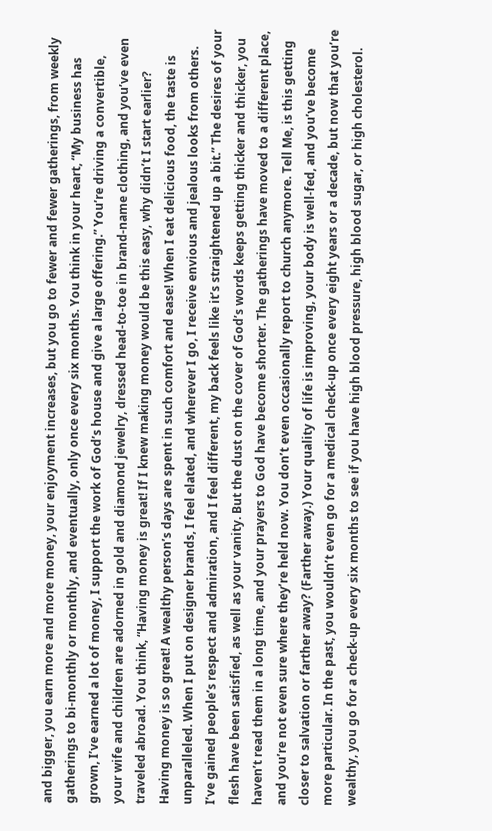and bigger, you earn more and more money, your enjoyment increases, but you go to fewer and fewer gatherings, from weekly gatherings to bi-monthly or monthly, and eventually, only once every six months. You think in your heart, “My business has grown, I’ve earned a lot of money, I support the work of God’s house and give a large offering.” You’re driving a convertible, your wife and children are adorned in gold and diamond jewelry, dressed head-to-toe in brand-name clothing, and you’ve even traveled abroad. You think, “Having money is great! If I knew making money would be this easy, why didn’t I start earlier? Having money is so great! A wealthy person’s days are spent in such comfort and ease! When I eat delicious food, the taste is unparalleled. When I put on designer brands, I feel elated, and wherever I go, I receive envious and jealous looks from others. I’ve gained people’s respect and admiration, and I feel different, my back feels like it’s straightened up a bit.” The desires of your flesh have been satisfied, as well as your vanity. But the dust on the cover of God’s words keeps getting thicker and thicker, you haven’t read them in a long time, and your prayers to God have become shorter. The gatherings have moved to a different place, and you’re not even sure where they’re held now. You don’t even occasionally report to church anymore. Tell Me, is this getting closer to salvation or farther away? (Farther away.) Your quality of life is improving, your body is well-fed, and you’ve become more particular. In the past, you wouldn’t even go for a medical check-up once every eight years or a decade, but now that you’re wealthy, you go for a check-up every six months to see if you have high blood pressure, high blood sugar, or high cholesterol.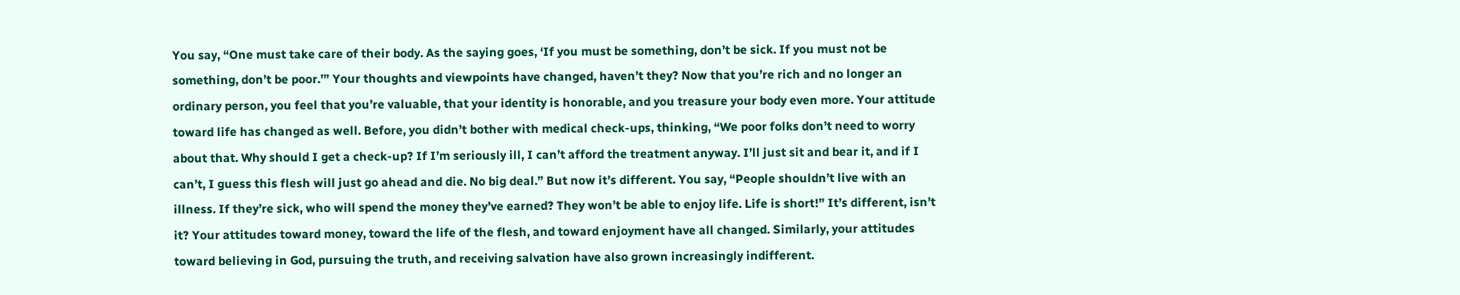You say, “One must take care of their body. As the saying goes, ‘If you must be something, don’t be sick. If you must not be something, don’t be poor.’” Your thoughts and viewpoints have changed, haven’t they? Now that you’re rich and no longer an ordinary person, you feel that you’re valuable, that your identity is honorable, and you treasure your body even more. Your attitude toward life has changed as well. Before, you didn’t bother with medical check-ups, thinking, “We poor folks don’t need to worry about that. Why should I get a check-up? If I’m seriously ill, I can’t afford the treatment anyway. I’ll just sit and bear it, and if I can’t, I guess this flesh will just go ahead and die. No big deal.” But now it’s different. You say, “People shouldn’t live with an illness. If they’re sick, who will spend the money they’ve earned? They won’t be able to enjoy life. Life is short!” It’s different, isn’t it? Your attitudes toward money, toward the life of the flesh, and toward enjoyment have all changed. Similarly, your attitudes toward believing in God, pursuing the truth, and receiving salvation have also grown increasingly indifferent.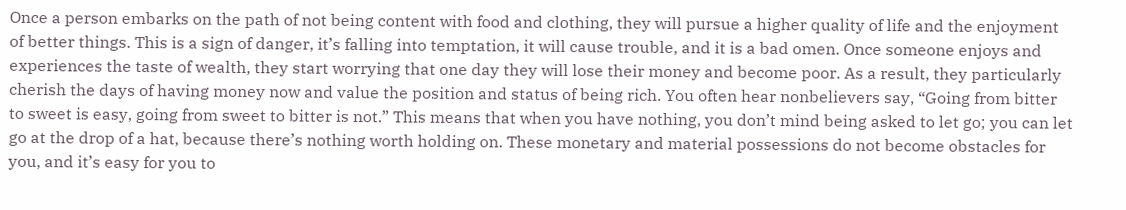Once a person embarks on the path of not being content with food and clothing, they will pursue a higher quality of life and the enjoyment of better things. This is a sign of danger, it’s falling into temptation, it will cause trouble, and it is a bad omen. Once someone enjoys and experiences the taste of wealth, they start worrying that one day they will lose their money and become poor. As a result, they particularly cherish the days of having money now and value the position and status of being rich. You often hear nonbelievers say, “Going from bitter to sweet is easy, going from sweet to bitter is not.” This means that when you have nothing, you don’t mind being asked to let go; you can let go at the drop of a hat, because there’s nothing worth holding on. These monetary and material possessions do not become obstacles for you, and it’s easy for you to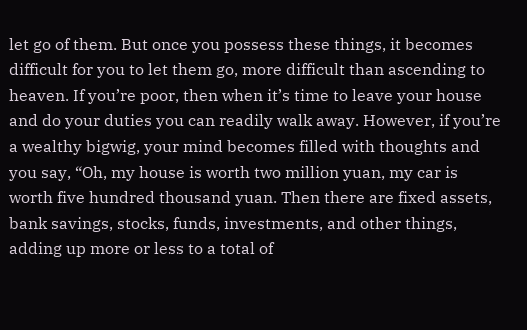let go of them. But once you possess these things, it becomes difficult for you to let them go, more difficult than ascending to heaven. If you’re poor, then when it’s time to leave your house and do your duties you can readily walk away. However, if you’re a wealthy bigwig, your mind becomes filled with thoughts and you say, “Oh, my house is worth two million yuan, my car is worth five hundred thousand yuan. Then there are fixed assets, bank savings, stocks, funds, investments, and other things, adding up more or less to a total of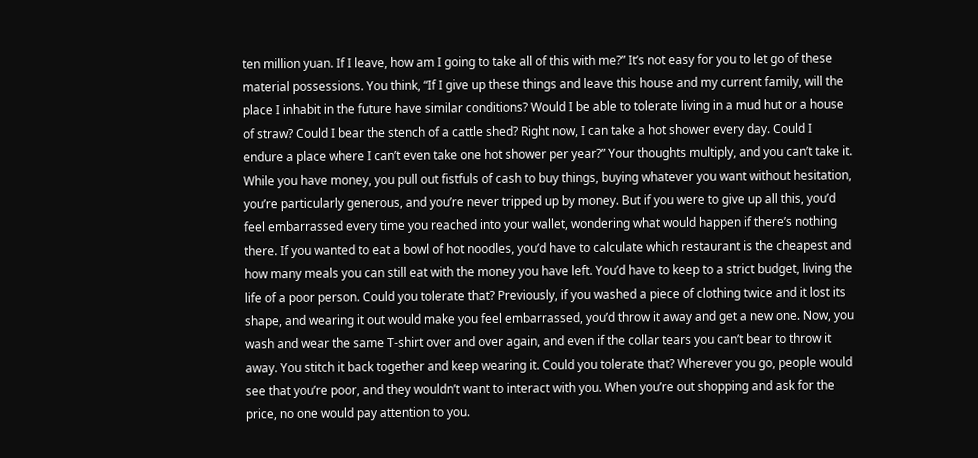ten million yuan. If I leave, how am I going to take all of this with me?” It’s not easy for you to let go of these material possessions. You think, “If I give up these things and leave this house and my current family, will the place I inhabit in the future have similar conditions? Would I be able to tolerate living in a mud hut or a house of straw? Could I bear the stench of a cattle shed? Right now, I can take a hot shower every day. Could I endure a place where I can’t even take one hot shower per year?” Your thoughts multiply, and you can’t take it. While you have money, you pull out fistfuls of cash to buy things, buying whatever you want without hesitation, you’re particularly generous, and you’re never tripped up by money. But if you were to give up all this, you’d feel embarrassed every time you reached into your wallet, wondering what would happen if there’s nothing there. If you wanted to eat a bowl of hot noodles, you’d have to calculate which restaurant is the cheapest and how many meals you can still eat with the money you have left. You’d have to keep to a strict budget, living the life of a poor person. Could you tolerate that? Previously, if you washed a piece of clothing twice and it lost its shape, and wearing it out would make you feel embarrassed, you’d throw it away and get a new one. Now, you wash and wear the same T-shirt over and over again, and even if the collar tears you can’t bear to throw it away. You stitch it back together and keep wearing it. Could you tolerate that? Wherever you go, people would see that you’re poor, and they wouldn’t want to interact with you. When you’re out shopping and ask for the price, no one would pay attention to you.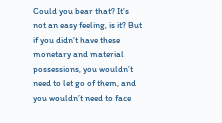Could you bear that? It’s not an easy feeling, is it? But if you didn’t have these monetary and material possessions, you wouldn’t need to let go of them, and you wouldn’t need to face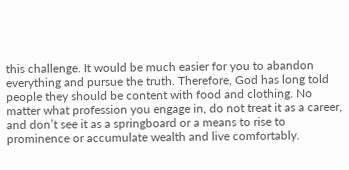this challenge. It would be much easier for you to abandon everything and pursue the truth. Therefore, God has long told people they should be content with food and clothing. No matter what profession you engage in, do not treat it as a career, and don’t see it as a springboard or a means to rise to prominence or accumulate wealth and live comfortably.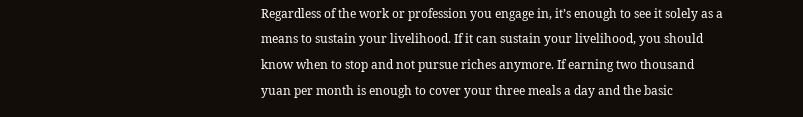Regardless of the work or profession you engage in, it’s enough to see it solely as a means to sustain your livelihood. If it can sustain your livelihood, you should know when to stop and not pursue riches anymore. If earning two thousand yuan per month is enough to cover your three meals a day and the basic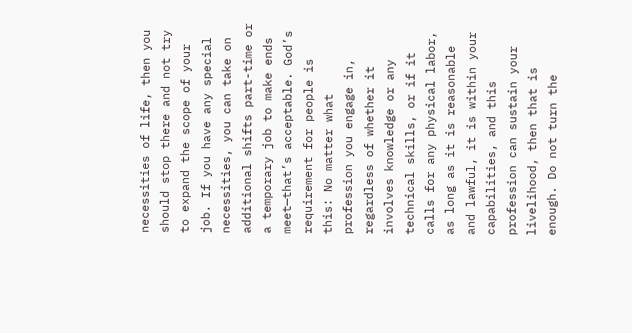necessities of life, then you should stop there and not try to expand the scope of your job. If you have any special necessities, you can take on additional shifts part-time or a temporary job to make ends meet—that’s acceptable. God’s requirement for people is this: No matter what profession you engage in, regardless of whether it involves knowledge or any technical skills, or if it calls for any physical labor, as long as it is reasonable and lawful, it is within your capabilities, and this profession can sustain your livelihood, then that is enough. Do not turn the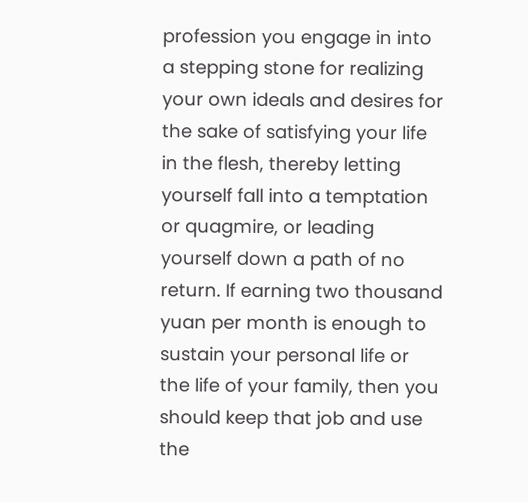profession you engage in into a stepping stone for realizing your own ideals and desires for the sake of satisfying your life in the flesh, thereby letting yourself fall into a temptation or quagmire, or leading yourself down a path of no return. If earning two thousand yuan per month is enough to sustain your personal life or the life of your family, then you should keep that job and use the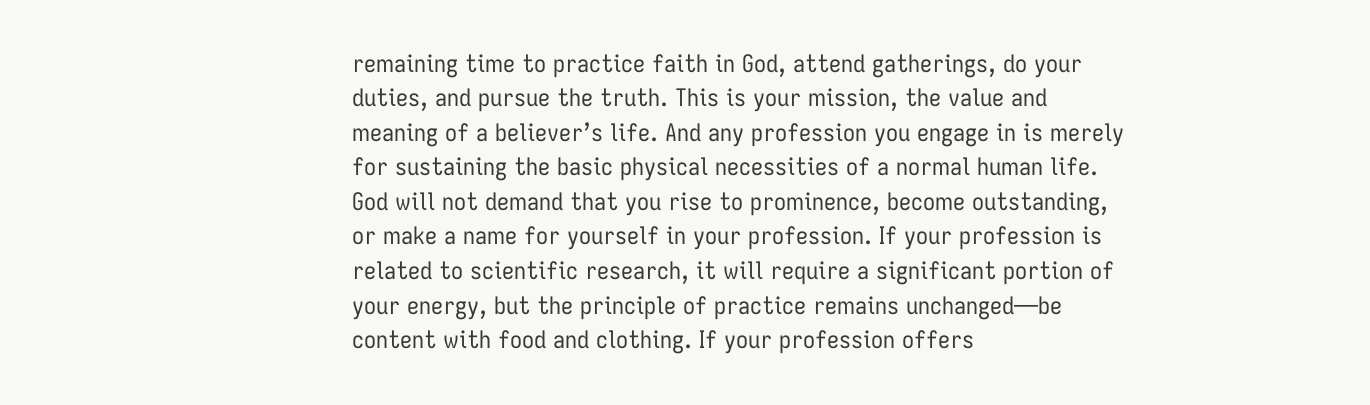remaining time to practice faith in God, attend gatherings, do your duties, and pursue the truth. This is your mission, the value and meaning of a believer’s life. And any profession you engage in is merely for sustaining the basic physical necessities of a normal human life. God will not demand that you rise to prominence, become outstanding, or make a name for yourself in your profession. If your profession is related to scientific research, it will require a significant portion of your energy, but the principle of practice remains unchanged—be content with food and clothing. If your profession offers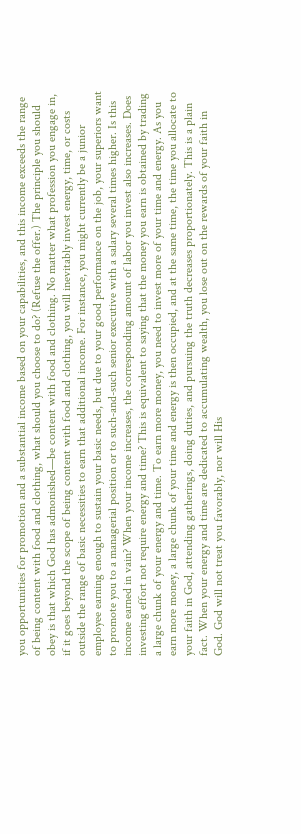you opportunities for promotion and a substantial income based on your capabilities, and this income exceeds the range of being content with food and clothing, what should you choose to do? (Refuse the offer.) The principle you should obey is that which God has admonished—be content with food and clothing. No matter what profession you engage in, if it goes beyond the scope of being content with food and clothing, you will inevitably invest energy, time, or costs outside the range of basic necessities to earn that additional income. For instance, you might currently be a junior employee earning enough to sustain your basic needs, but due to your good performance on the job, your superiors want to promote you to a managerial position or to such-and-such senior executive with a salary several times higher. Is this income earned in vain? When your income increases, the corresponding amount of labor you invest also increases. Does investing effort not require energy and time? This is equivalent to saying that the money you earn is obtained by trading a large chunk of your energy and time. To earn more money, you need to invest more of your time and energy. As you earn more money, a large chunk of your time and energy is then occupied, and at the same time, the time you allocate to your faith in God, attending gatherings, doing duties, and pursuing the truth decreases proportionately. This is a plain fact. When your energy and time are dedicated to accumulating wealth, you lose out on the rewards of your faith in God. God will not treat you favorably, nor will His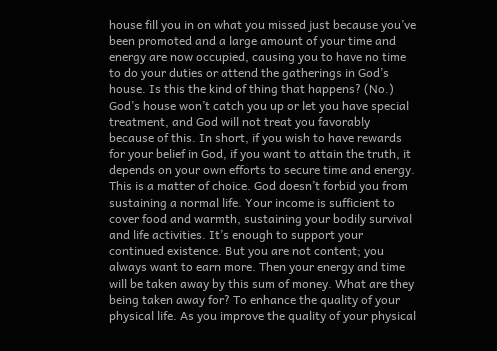house fill you in on what you missed just because you’ve been promoted and a large amount of your time and energy are now occupied, causing you to have no time to do your duties or attend the gatherings in God’s house. Is this the kind of thing that happens? (No.) God’s house won’t catch you up or let you have special treatment, and God will not treat you favorably because of this. In short, if you wish to have rewards for your belief in God, if you want to attain the truth, it depends on your own efforts to secure time and energy. This is a matter of choice. God doesn’t forbid you from sustaining a normal life. Your income is sufficient to cover food and warmth, sustaining your bodily survival and life activities. It’s enough to support your continued existence. But you are not content; you always want to earn more. Then your energy and time will be taken away by this sum of money. What are they being taken away for? To enhance the quality of your physical life. As you improve the quality of your physical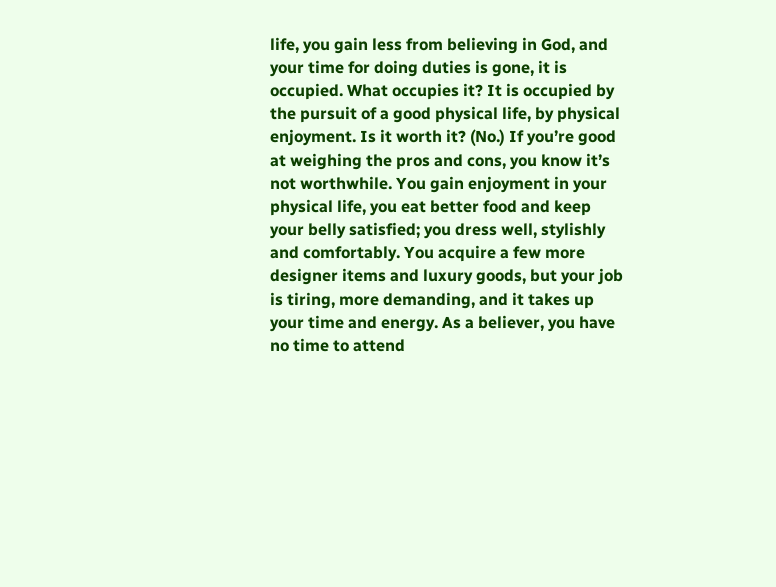life, you gain less from believing in God, and your time for doing duties is gone, it is occupied. What occupies it? It is occupied by the pursuit of a good physical life, by physical enjoyment. Is it worth it? (No.) If you’re good at weighing the pros and cons, you know it’s not worthwhile. You gain enjoyment in your physical life, you eat better food and keep your belly satisfied; you dress well, stylishly and comfortably. You acquire a few more designer items and luxury goods, but your job is tiring, more demanding, and it takes up your time and energy. As a believer, you have no time to attend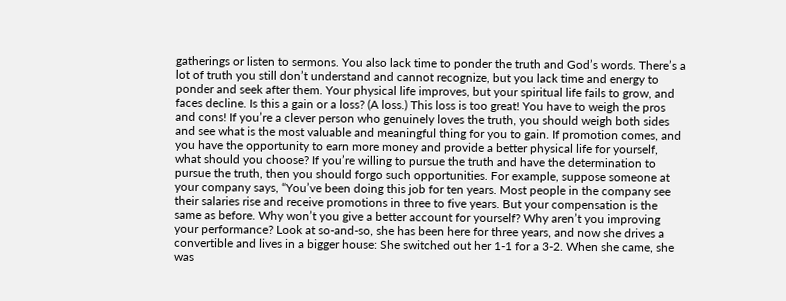gatherings or listen to sermons. You also lack time to ponder the truth and God’s words. There’s a lot of truth you still don’t understand and cannot recognize, but you lack time and energy to ponder and seek after them. Your physical life improves, but your spiritual life fails to grow, and faces decline. Is this a gain or a loss? (A loss.) This loss is too great! You have to weigh the pros and cons! If you’re a clever person who genuinely loves the truth, you should weigh both sides and see what is the most valuable and meaningful thing for you to gain. If promotion comes, and you have the opportunity to earn more money and provide a better physical life for yourself, what should you choose? If you’re willing to pursue the truth and have the determination to pursue the truth, then you should forgo such opportunities. For example, suppose someone at your company says, “You’ve been doing this job for ten years. Most people in the company see their salaries rise and receive promotions in three to five years. But your compensation is the same as before. Why won’t you give a better account for yourself? Why aren’t you improving your performance? Look at so-and-so, she has been here for three years, and now she drives a convertible and lives in a bigger house: She switched out her 1-1 for a 3-2. When she came, she was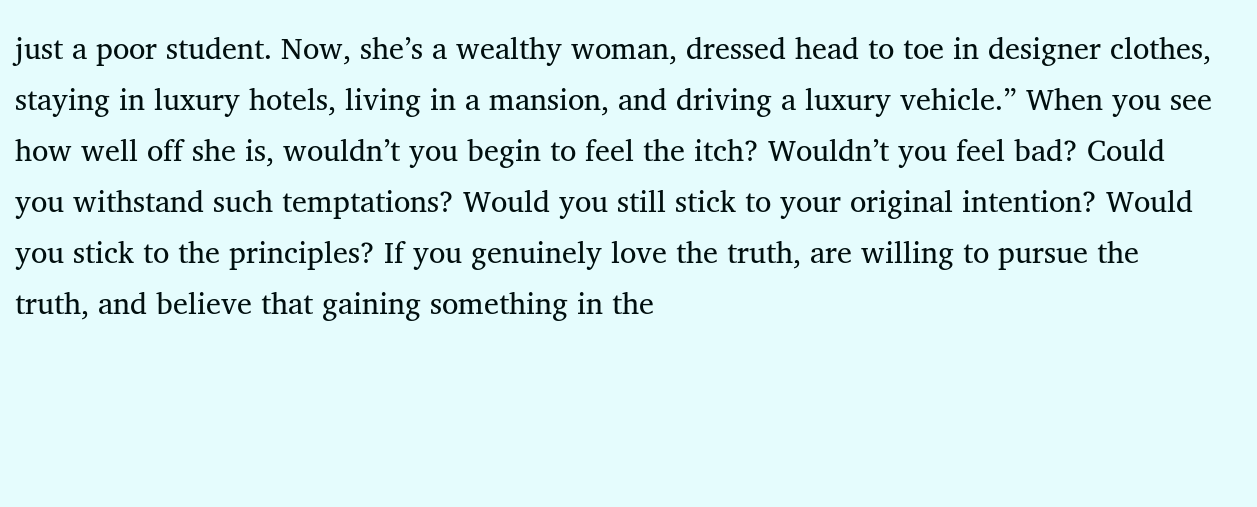just a poor student. Now, she’s a wealthy woman, dressed head to toe in designer clothes, staying in luxury hotels, living in a mansion, and driving a luxury vehicle.” When you see how well off she is, wouldn’t you begin to feel the itch? Wouldn’t you feel bad? Could you withstand such temptations? Would you still stick to your original intention? Would you stick to the principles? If you genuinely love the truth, are willing to pursue the truth, and believe that gaining something in the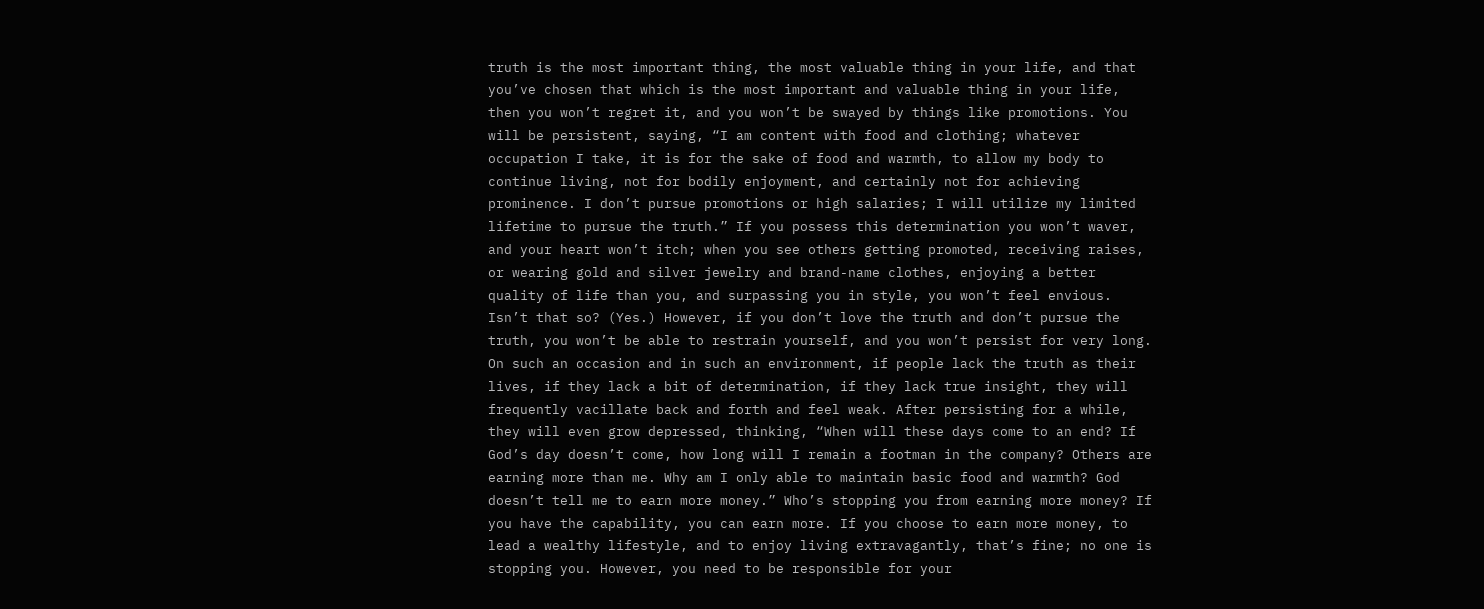truth is the most important thing, the most valuable thing in your life, and that you’ve chosen that which is the most important and valuable thing in your life, then you won’t regret it, and you won’t be swayed by things like promotions. You will be persistent, saying, “I am content with food and clothing; whatever occupation I take, it is for the sake of food and warmth, to allow my body to continue living, not for bodily enjoyment, and certainly not for achieving prominence. I don’t pursue promotions or high salaries; I will utilize my limited lifetime to pursue the truth.” If you possess this determination you won’t waver, and your heart won’t itch; when you see others getting promoted, receiving raises, or wearing gold and silver jewelry and brand-name clothes, enjoying a better quality of life than you, and surpassing you in style, you won’t feel envious. Isn’t that so? (Yes.) However, if you don’t love the truth and don’t pursue the truth, you won’t be able to restrain yourself, and you won’t persist for very long. On such an occasion and in such an environment, if people lack the truth as their lives, if they lack a bit of determination, if they lack true insight, they will frequently vacillate back and forth and feel weak. After persisting for a while, they will even grow depressed, thinking, “When will these days come to an end? If God’s day doesn’t come, how long will I remain a footman in the company? Others are earning more than me. Why am I only able to maintain basic food and warmth? God doesn’t tell me to earn more money.” Who’s stopping you from earning more money? If you have the capability, you can earn more. If you choose to earn more money, to lead a wealthy lifestyle, and to enjoy living extravagantly, that’s fine; no one is stopping you. However, you need to be responsible for your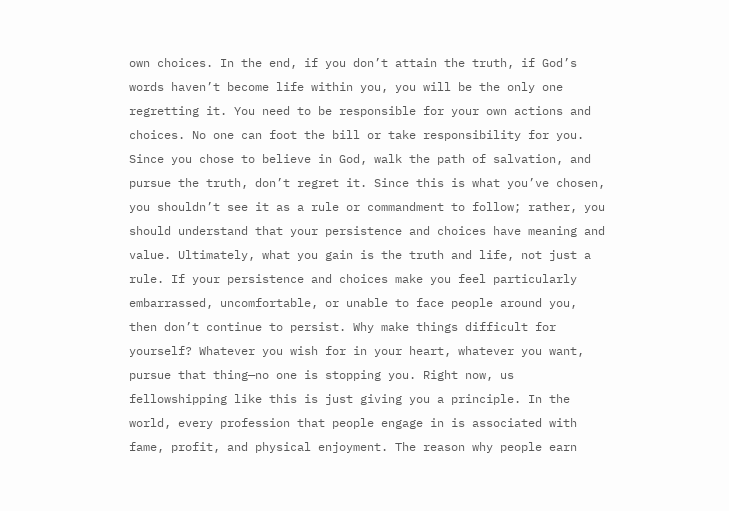own choices. In the end, if you don’t attain the truth, if God’s words haven’t become life within you, you will be the only one regretting it. You need to be responsible for your own actions and choices. No one can foot the bill or take responsibility for you. Since you chose to believe in God, walk the path of salvation, and pursue the truth, don’t regret it. Since this is what you’ve chosen, you shouldn’t see it as a rule or commandment to follow; rather, you should understand that your persistence and choices have meaning and value. Ultimately, what you gain is the truth and life, not just a rule. If your persistence and choices make you feel particularly embarrassed, uncomfortable, or unable to face people around you, then don’t continue to persist. Why make things difficult for yourself? Whatever you wish for in your heart, whatever you want, pursue that thing—no one is stopping you. Right now, us fellowshipping like this is just giving you a principle. In the world, every profession that people engage in is associated with fame, profit, and physical enjoyment. The reason why people earn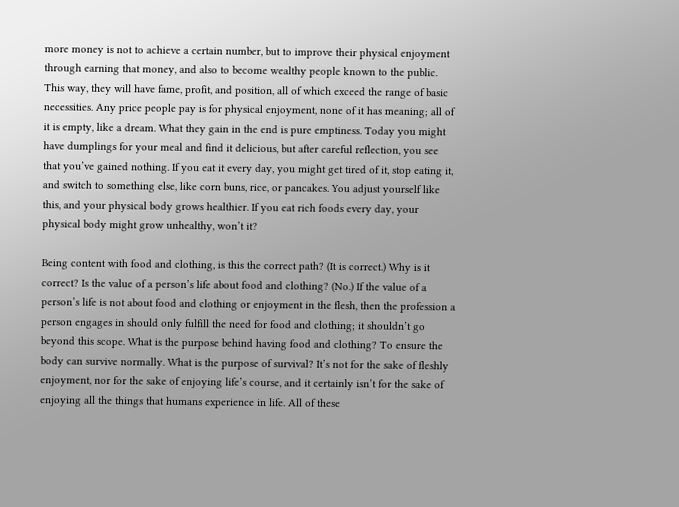more money is not to achieve a certain number, but to improve their physical enjoyment through earning that money, and also to become wealthy people known to the public. This way, they will have fame, profit, and position, all of which exceed the range of basic necessities. Any price people pay is for physical enjoyment, none of it has meaning; all of it is empty, like a dream. What they gain in the end is pure emptiness. Today you might have dumplings for your meal and find it delicious, but after careful reflection, you see that you’ve gained nothing. If you eat it every day, you might get tired of it, stop eating it, and switch to something else, like corn buns, rice, or pancakes. You adjust yourself like this, and your physical body grows healthier. If you eat rich foods every day, your physical body might grow unhealthy, won’t it?

Being content with food and clothing, is this the correct path? (It is correct.) Why is it correct? Is the value of a person’s life about food and clothing? (No.) If the value of a person’s life is not about food and clothing or enjoyment in the flesh, then the profession a person engages in should only fulfill the need for food and clothing; it shouldn’t go beyond this scope. What is the purpose behind having food and clothing? To ensure the body can survive normally. What is the purpose of survival? It’s not for the sake of fleshly enjoyment, nor for the sake of enjoying life’s course, and it certainly isn’t for the sake of enjoying all the things that humans experience in life. All of these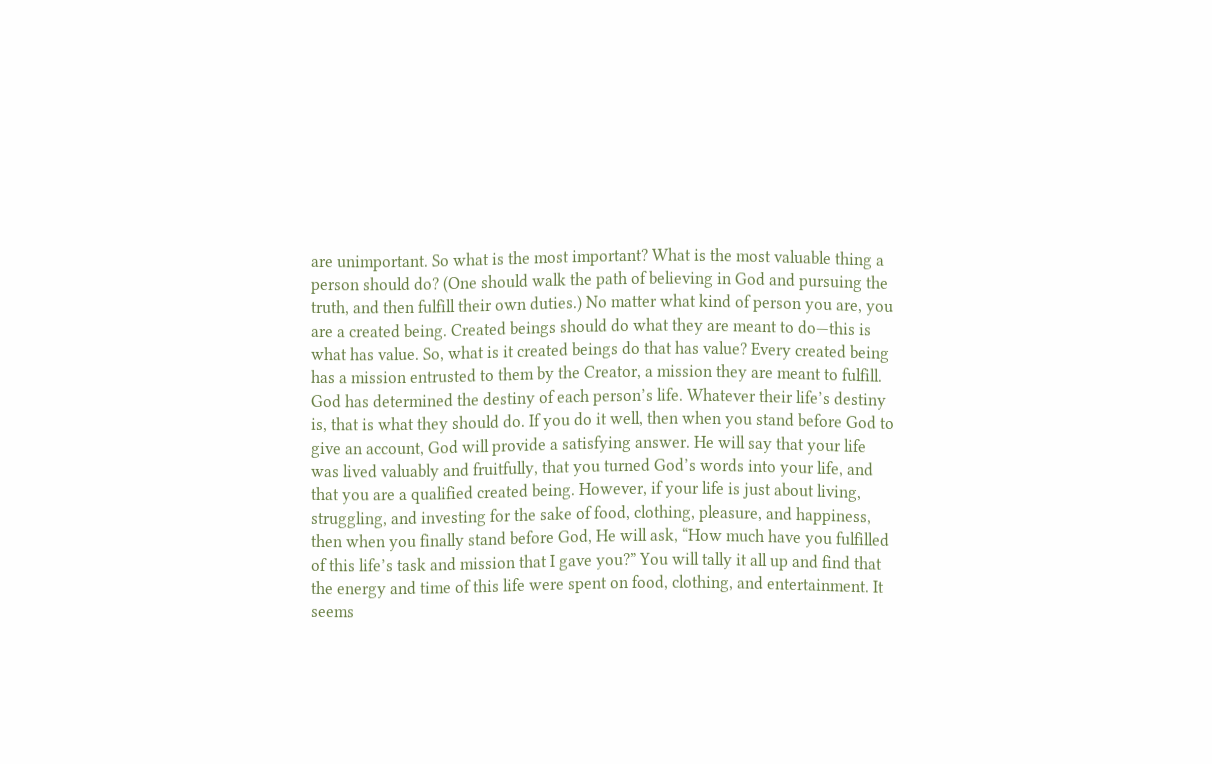are unimportant. So what is the most important? What is the most valuable thing a person should do? (One should walk the path of believing in God and pursuing the truth, and then fulfill their own duties.) No matter what kind of person you are, you are a created being. Created beings should do what they are meant to do—this is what has value. So, what is it created beings do that has value? Every created being has a mission entrusted to them by the Creator, a mission they are meant to fulfill. God has determined the destiny of each person’s life. Whatever their life’s destiny is, that is what they should do. If you do it well, then when you stand before God to give an account, God will provide a satisfying answer. He will say that your life was lived valuably and fruitfully, that you turned God’s words into your life, and that you are a qualified created being. However, if your life is just about living, struggling, and investing for the sake of food, clothing, pleasure, and happiness, then when you finally stand before God, He will ask, “How much have you fulfilled of this life’s task and mission that I gave you?” You will tally it all up and find that the energy and time of this life were spent on food, clothing, and entertainment. It seems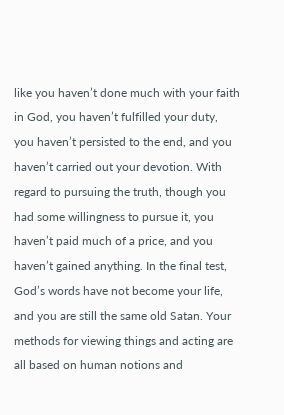like you haven’t done much with your faith in God, you haven’t fulfilled your duty, you haven’t persisted to the end, and you haven’t carried out your devotion. With regard to pursuing the truth, though you had some willingness to pursue it, you haven’t paid much of a price, and you haven’t gained anything. In the final test, God’s words have not become your life, and you are still the same old Satan. Your methods for viewing things and acting are all based on human notions and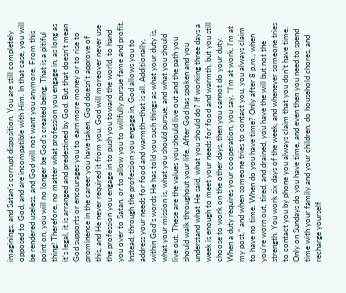imaginings, and Satan’s corrupt disposition. You are still completely opposed to God, and are incompatible with Him. In that case, you will be rendered useless, and God will not want you anymore. From this point on, you will no longer be God’s created being. That is a pitiful thing! Therefore, no matter what profession you engage in, as long as it’s legal, it is arranged and predestined by God. But that doesn’t mean God supports or encourages you to earn more money or to rise to prominence in the career you have taken. God doesn’t approve of this, and He never required it from you. God will moreover never use the profession you engage in to push you toward the world, to hand you over to Satan, or to allow you to willfully pursue fame and profit. Instead, through the profession you engage in, God allows you to address your needs for food and warmth—that is all. Additionally, within God’s words He has told you such things as what your duty is, what your mission is, what you should pursue, and what you should live out. These are the values you should live out and the path you should walk throughout your life. After God has spoken and you understand what He said, what you should do? If working three days a week is enough to meet your needs for food and warmth, but you still choose to work on the other days, then you cannot do your duty. When a duty requires your cooperation, you say, “I’m at work, I’m at my post,” and when someone tries to contact you, you always claim to have no time. When do you have time? Only after 8 p.m., when you’re worn out, tired, and drained, you have the will but not the strength. You work six days of the week, and whenever someone tries to contact you by phone you always claim that you don’t have time. Only on Sundays do you have time, and even then you need to spend time with your family and your children, do household chores, and recharge yourself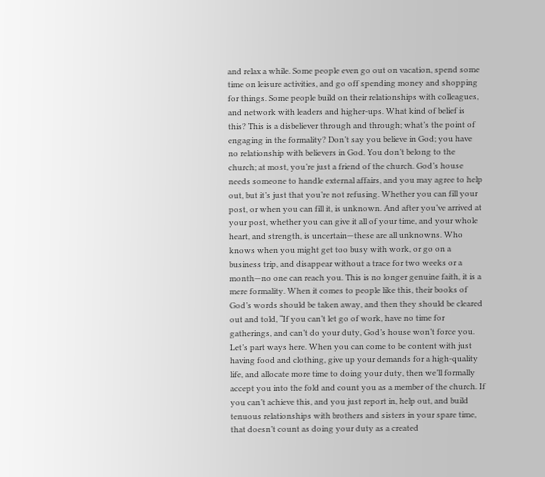and relax a while. Some people even go out on vacation, spend some time on leisure activities, and go off spending money and shopping for things. Some people build on their relationships with colleagues, and network with leaders and higher-ups. What kind of belief is this? This is a disbeliever through and through; what’s the point of engaging in the formality? Don’t say you believe in God; you have no relationship with believers in God. You don’t belong to the church; at most, you’re just a friend of the church. God’s house needs someone to handle external affairs, and you may agree to help out, but it’s just that you’re not refusing. Whether you can fill your post, or when you can fill it, is unknown. And after you’ve arrived at your post, whether you can give it all of your time, and your whole heart, and strength, is uncertain—these are all unknowns. Who knows when you might get too busy with work, or go on a business trip, and disappear without a trace for two weeks or a month—no one can reach you. This is no longer genuine faith, it is a mere formality. When it comes to people like this, their books of God’s words should be taken away, and then they should be cleared out and told, “If you can’t let go of work, have no time for gatherings, and can’t do your duty, God’s house won’t force you. Let’s part ways here. When you can come to be content with just having food and clothing, give up your demands for a high-quality life, and allocate more time to doing your duty, then we’ll formally accept you into the fold and count you as a member of the church. If you can’t achieve this, and you just report in, help out, and build tenuous relationships with brothers and sisters in your spare time, that doesn’t count as doing your duty as a created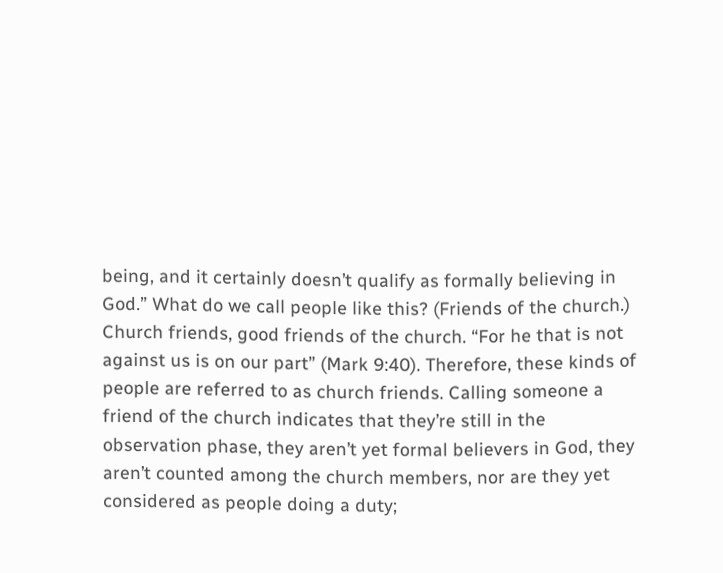being, and it certainly doesn’t qualify as formally believing in God.” What do we call people like this? (Friends of the church.) Church friends, good friends of the church. “For he that is not against us is on our part” (Mark 9:40). Therefore, these kinds of people are referred to as church friends. Calling someone a friend of the church indicates that they’re still in the observation phase, they aren’t yet formal believers in God, they aren’t counted among the church members, nor are they yet considered as people doing a duty;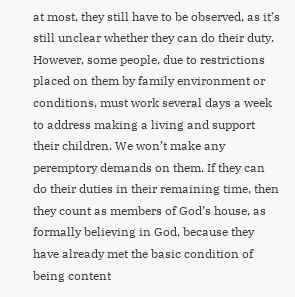at most, they still have to be observed, as it’s still unclear whether they can do their duty. However, some people, due to restrictions placed on them by family environment or conditions, must work several days a week to address making a living and support their children. We won’t make any peremptory demands on them. If they can do their duties in their remaining time, then they count as members of God’s house, as formally believing in God, because they have already met the basic condition of being content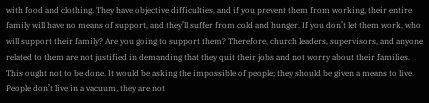with food and clothing. They have objective difficulties, and if you prevent them from working, their entire family will have no means of support, and they’ll suffer from cold and hunger. If you don’t let them work, who will support their family? Are you going to support them? Therefore, church leaders, supervisors, and anyone related to them are not justified in demanding that they quit their jobs and not worry about their families. This ought not to be done. It would be asking the impossible of people; they should be given a means to live. People don’t live in a vacuum, they are not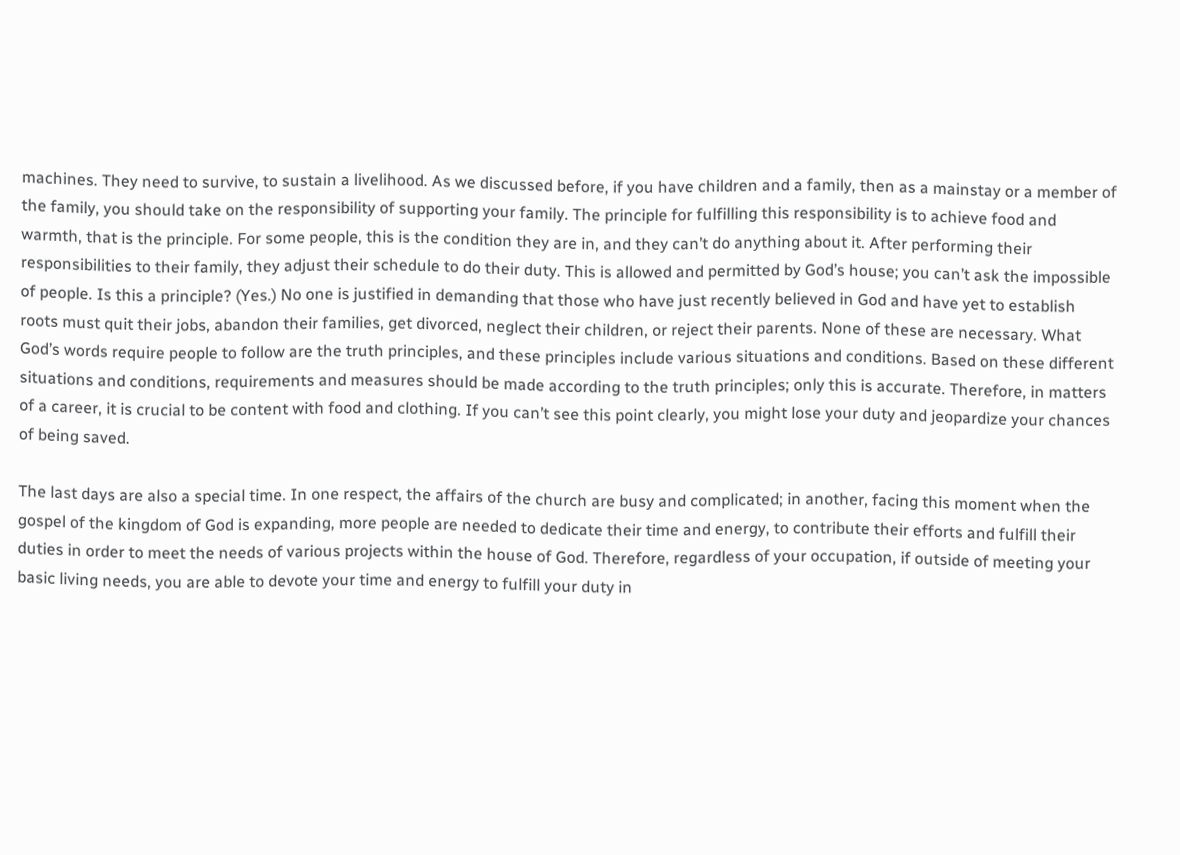machines. They need to survive, to sustain a livelihood. As we discussed before, if you have children and a family, then as a mainstay or a member of the family, you should take on the responsibility of supporting your family. The principle for fulfilling this responsibility is to achieve food and warmth, that is the principle. For some people, this is the condition they are in, and they can’t do anything about it. After performing their responsibilities to their family, they adjust their schedule to do their duty. This is allowed and permitted by God’s house; you can’t ask the impossible of people. Is this a principle? (Yes.) No one is justified in demanding that those who have just recently believed in God and have yet to establish roots must quit their jobs, abandon their families, get divorced, neglect their children, or reject their parents. None of these are necessary. What God’s words require people to follow are the truth principles, and these principles include various situations and conditions. Based on these different situations and conditions, requirements and measures should be made according to the truth principles; only this is accurate. Therefore, in matters of a career, it is crucial to be content with food and clothing. If you can’t see this point clearly, you might lose your duty and jeopardize your chances of being saved.

The last days are also a special time. In one respect, the affairs of the church are busy and complicated; in another, facing this moment when the gospel of the kingdom of God is expanding, more people are needed to dedicate their time and energy, to contribute their efforts and fulfill their duties in order to meet the needs of various projects within the house of God. Therefore, regardless of your occupation, if outside of meeting your basic living needs, you are able to devote your time and energy to fulfill your duty in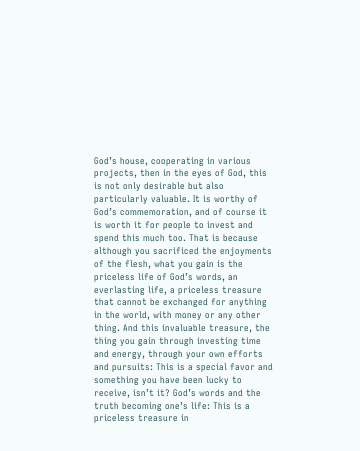God’s house, cooperating in various projects, then in the eyes of God, this is not only desirable but also particularly valuable. It is worthy of God’s commemoration, and of course it is worth it for people to invest and spend this much too. That is because although you sacrificed the enjoyments of the flesh, what you gain is the priceless life of God’s words, an everlasting life, a priceless treasure that cannot be exchanged for anything in the world, with money or any other thing. And this invaluable treasure, the thing you gain through investing time and energy, through your own efforts and pursuits: This is a special favor and something you have been lucky to receive, isn’t it? God’s words and the truth becoming one’s life: This is a priceless treasure in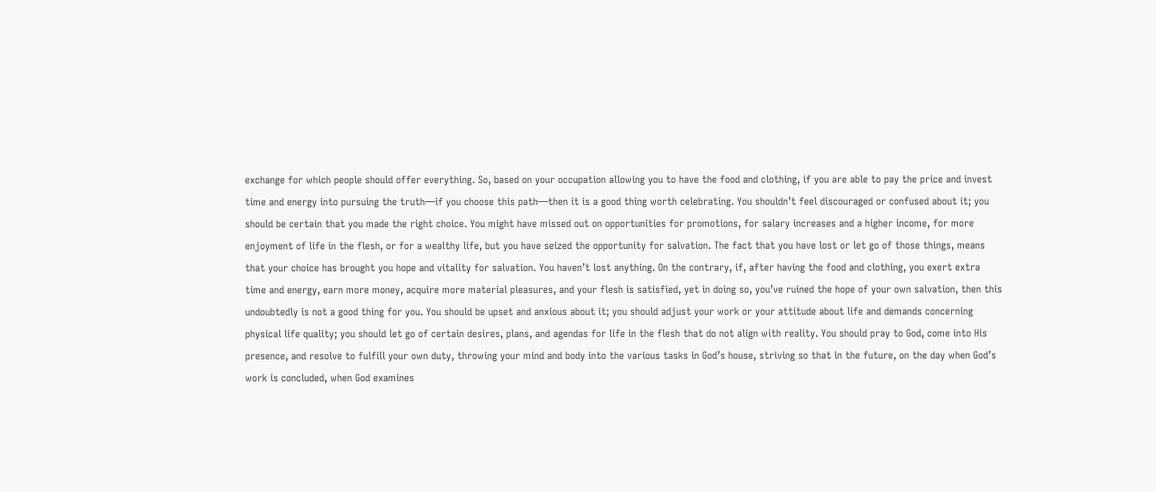exchange for which people should offer everything. So, based on your occupation allowing you to have the food and clothing, if you are able to pay the price and invest time and energy into pursuing the truth—if you choose this path—then it is a good thing worth celebrating. You shouldn’t feel discouraged or confused about it; you should be certain that you made the right choice. You might have missed out on opportunities for promotions, for salary increases and a higher income, for more enjoyment of life in the flesh, or for a wealthy life, but you have seized the opportunity for salvation. The fact that you have lost or let go of those things, means that your choice has brought you hope and vitality for salvation. You haven’t lost anything. On the contrary, if, after having the food and clothing, you exert extra time and energy, earn more money, acquire more material pleasures, and your flesh is satisfied, yet in doing so, you’ve ruined the hope of your own salvation, then this undoubtedly is not a good thing for you. You should be upset and anxious about it; you should adjust your work or your attitude about life and demands concerning physical life quality; you should let go of certain desires, plans, and agendas for life in the flesh that do not align with reality. You should pray to God, come into His presence, and resolve to fulfill your own duty, throwing your mind and body into the various tasks in God’s house, striving so that in the future, on the day when God’s work is concluded, when God examines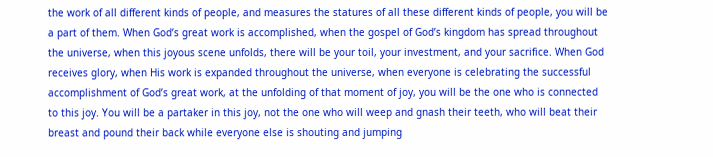the work of all different kinds of people, and measures the statures of all these different kinds of people, you will be a part of them. When God’s great work is accomplished, when the gospel of God’s kingdom has spread throughout the universe, when this joyous scene unfolds, there will be your toil, your investment, and your sacrifice. When God receives glory, when His work is expanded throughout the universe, when everyone is celebrating the successful accomplishment of God’s great work, at the unfolding of that moment of joy, you will be the one who is connected to this joy. You will be a partaker in this joy, not the one who will weep and gnash their teeth, who will beat their breast and pound their back while everyone else is shouting and jumping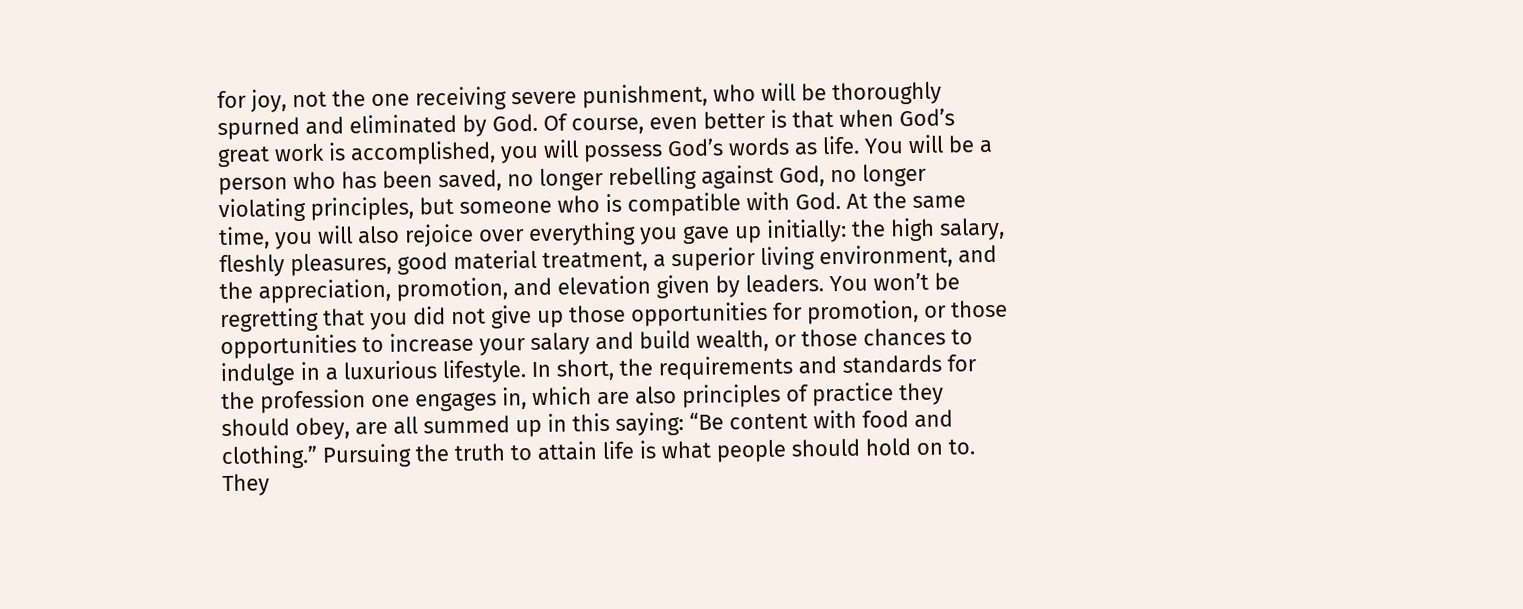for joy, not the one receiving severe punishment, who will be thoroughly spurned and eliminated by God. Of course, even better is that when God’s great work is accomplished, you will possess God’s words as life. You will be a person who has been saved, no longer rebelling against God, no longer violating principles, but someone who is compatible with God. At the same time, you will also rejoice over everything you gave up initially: the high salary, fleshly pleasures, good material treatment, a superior living environment, and the appreciation, promotion, and elevation given by leaders. You won’t be regretting that you did not give up those opportunities for promotion, or those opportunities to increase your salary and build wealth, or those chances to indulge in a luxurious lifestyle. In short, the requirements and standards for the profession one engages in, which are also principles of practice they should obey, are all summed up in this saying: “Be content with food and clothing.” Pursuing the truth to attain life is what people should hold on to. They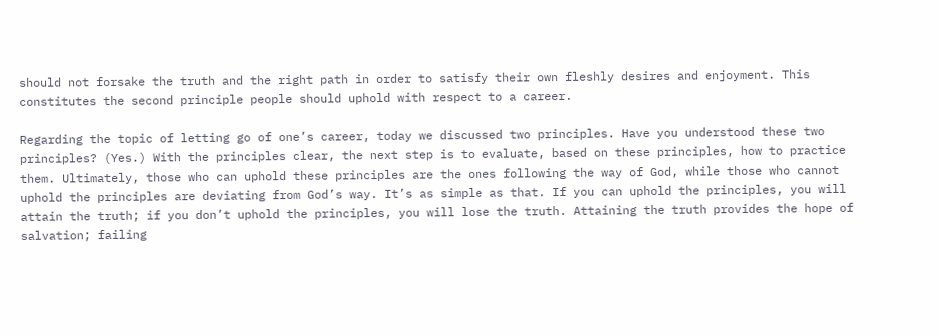should not forsake the truth and the right path in order to satisfy their own fleshly desires and enjoyment. This constitutes the second principle people should uphold with respect to a career.

Regarding the topic of letting go of one’s career, today we discussed two principles. Have you understood these two principles? (Yes.) With the principles clear, the next step is to evaluate, based on these principles, how to practice them. Ultimately, those who can uphold these principles are the ones following the way of God, while those who cannot uphold the principles are deviating from God’s way. It’s as simple as that. If you can uphold the principles, you will attain the truth; if you don’t uphold the principles, you will lose the truth. Attaining the truth provides the hope of salvation; failing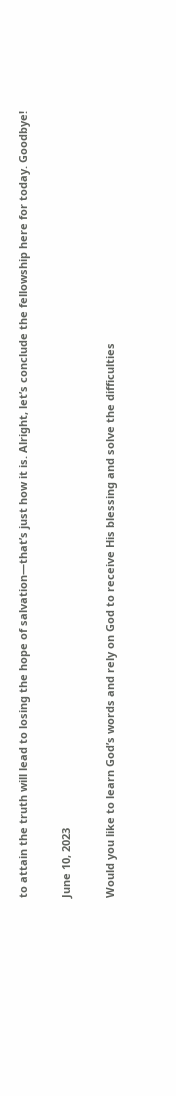to attain the truth will lead to losing the hope of salvation—that’s just how it is. Alright, let’s conclude the fellowship here for today. Goodbye!

June 10, 2023

Would you like to learn God’s words and rely on God to receive His blessing and solve the difficulties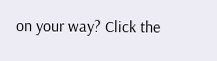on your way? Click the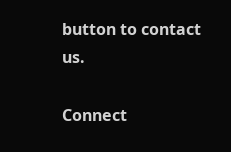button to contact us.

Connect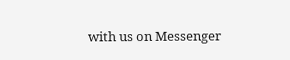with us on Messenger